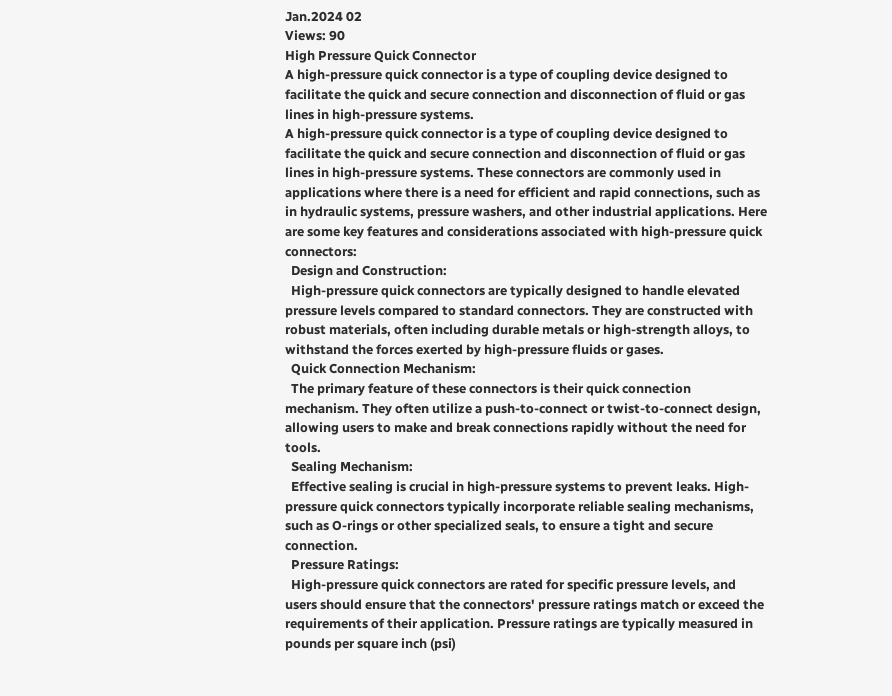Jan.2024 02
Views: 90
High Pressure Quick Connector
A high-pressure quick connector is a type of coupling device designed to facilitate the quick and secure connection and disconnection of fluid or gas lines in high-pressure systems.
A high-pressure quick connector is a type of coupling device designed to facilitate the quick and secure connection and disconnection of fluid or gas lines in high-pressure systems. These connectors are commonly used in applications where there is a need for efficient and rapid connections, such as in hydraulic systems, pressure washers, and other industrial applications. Here are some key features and considerations associated with high-pressure quick connectors:
  Design and Construction:
  High-pressure quick connectors are typically designed to handle elevated pressure levels compared to standard connectors. They are constructed with robust materials, often including durable metals or high-strength alloys, to withstand the forces exerted by high-pressure fluids or gases.
  Quick Connection Mechanism:
  The primary feature of these connectors is their quick connection mechanism. They often utilize a push-to-connect or twist-to-connect design, allowing users to make and break connections rapidly without the need for tools.
  Sealing Mechanism:
  Effective sealing is crucial in high-pressure systems to prevent leaks. High-pressure quick connectors typically incorporate reliable sealing mechanisms, such as O-rings or other specialized seals, to ensure a tight and secure connection.
  Pressure Ratings:
  High-pressure quick connectors are rated for specific pressure levels, and users should ensure that the connectors' pressure ratings match or exceed the requirements of their application. Pressure ratings are typically measured in pounds per square inch (psi)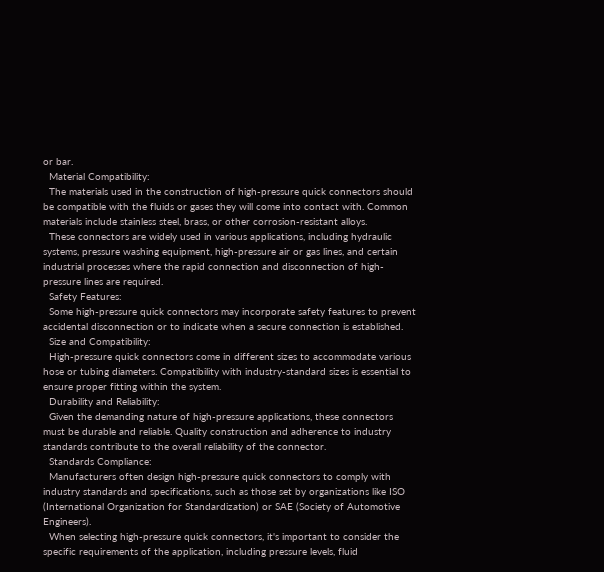or bar.
  Material Compatibility:
  The materials used in the construction of high-pressure quick connectors should be compatible with the fluids or gases they will come into contact with. Common materials include stainless steel, brass, or other corrosion-resistant alloys.
  These connectors are widely used in various applications, including hydraulic systems, pressure washing equipment, high-pressure air or gas lines, and certain industrial processes where the rapid connection and disconnection of high-pressure lines are required.
  Safety Features:
  Some high-pressure quick connectors may incorporate safety features to prevent accidental disconnection or to indicate when a secure connection is established.
  Size and Compatibility:
  High-pressure quick connectors come in different sizes to accommodate various hose or tubing diameters. Compatibility with industry-standard sizes is essential to ensure proper fitting within the system.
  Durability and Reliability:
  Given the demanding nature of high-pressure applications, these connectors must be durable and reliable. Quality construction and adherence to industry standards contribute to the overall reliability of the connector.
  Standards Compliance:
  Manufacturers often design high-pressure quick connectors to comply with industry standards and specifications, such as those set by organizations like ISO (International Organization for Standardization) or SAE (Society of Automotive Engineers).
  When selecting high-pressure quick connectors, it's important to consider the specific requirements of the application, including pressure levels, fluid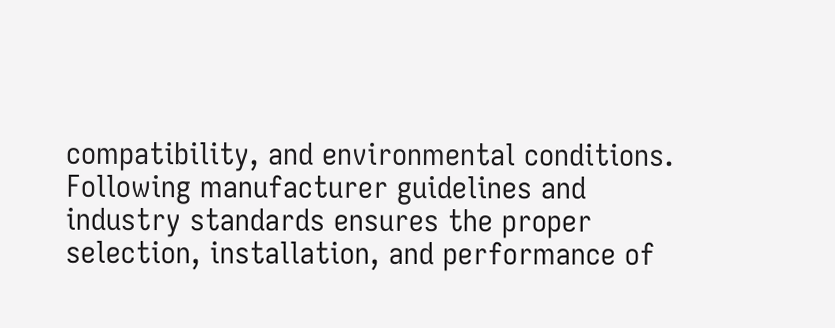compatibility, and environmental conditions. Following manufacturer guidelines and industry standards ensures the proper selection, installation, and performance of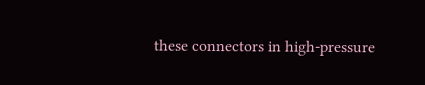these connectors in high-pressure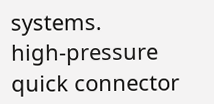systems.
high-pressure quick connector